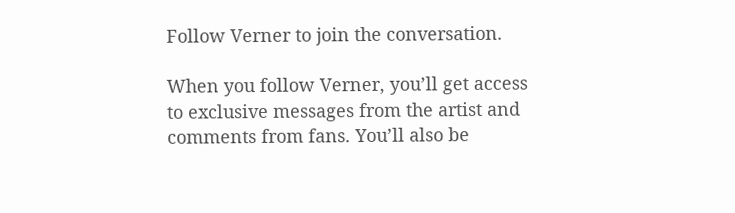Follow Verner to join the conversation.

When you follow Verner, you’ll get access to exclusive messages from the artist and comments from fans. You’ll also be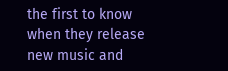the first to know when they release new music and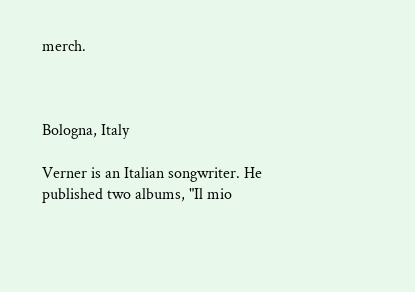merch.



Bologna, Italy

Verner is an Italian songwriter. He published two albums, "Il mio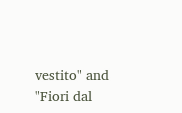vestito" and "Fiori dal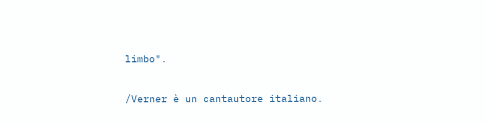limbo".

/Verner è un cantautore italiano.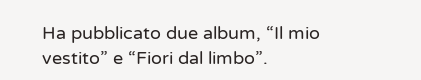Ha pubblicato due album, “Il mio vestito” e “Fiori dal limbo”.